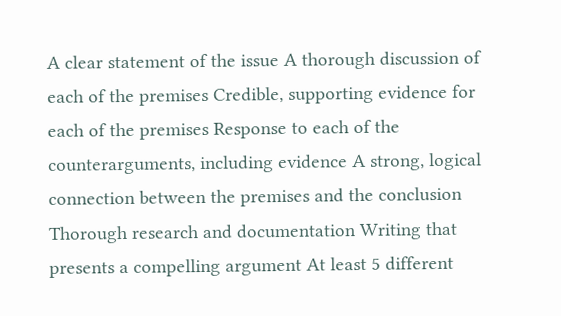A clear statement of the issue A thorough discussion of each of the premises Credible, supporting evidence for each of the premises Response to each of the counterarguments, including evidence A strong, logical connection between the premises and the conclusion Thorough research and documentation Writing that presents a compelling argument At least 5 different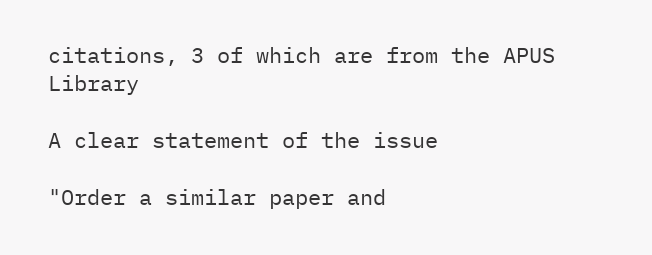citations, 3 of which are from the APUS Library

A clear statement of the issue

"Order a similar paper and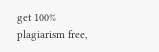get 100% plagiarism free,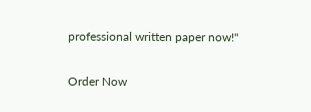professional written paper now!"

Order Now